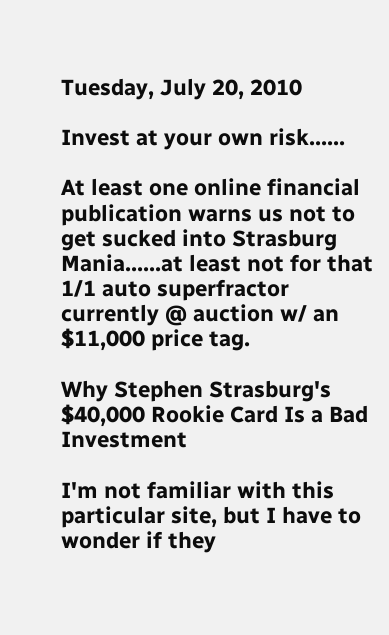Tuesday, July 20, 2010

Invest at your own risk......

At least one online financial publication warns us not to get sucked into Strasburg Mania......at least not for that 1/1 auto superfractor currently @ auction w/ an $11,000 price tag.

Why Stephen Strasburg's $40,000 Rookie Card Is a Bad Investment

I'm not familiar with this particular site, but I have to wonder if they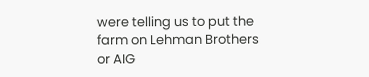were telling us to put the farm on Lehman Brothers or AIG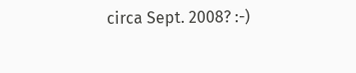circa Sept. 2008? :-)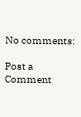No comments:

Post a Comment